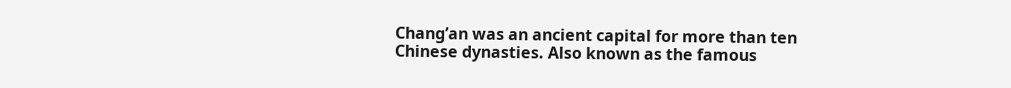Chang’an was an ancient capital for more than ten Chinese dynasties. Also known as the famous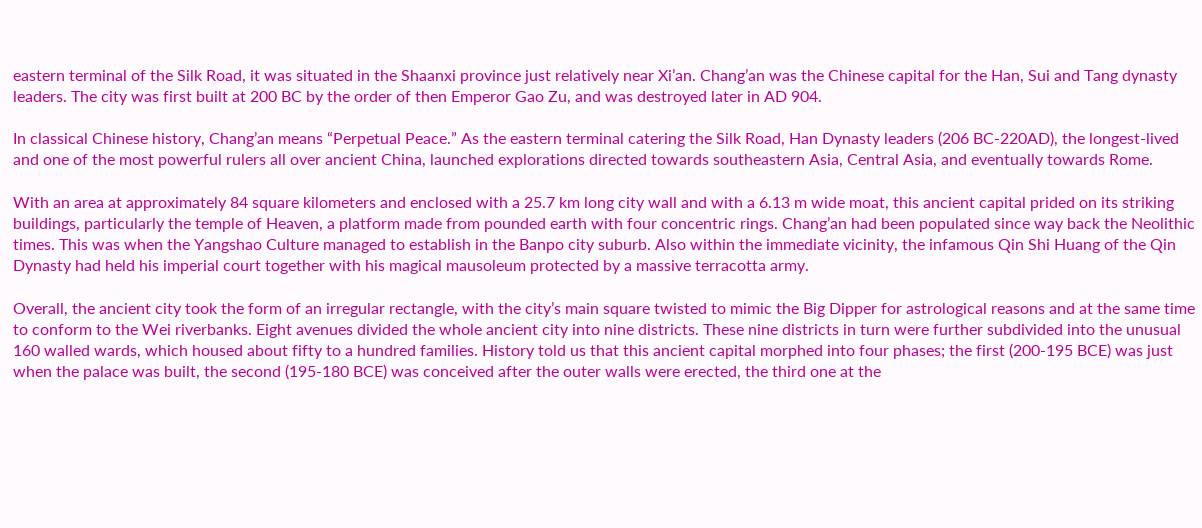eastern terminal of the Silk Road, it was situated in the Shaanxi province just relatively near Xi’an. Chang’an was the Chinese capital for the Han, Sui and Tang dynasty leaders. The city was first built at 200 BC by the order of then Emperor Gao Zu, and was destroyed later in AD 904.

In classical Chinese history, Chang’an means “Perpetual Peace.” As the eastern terminal catering the Silk Road, Han Dynasty leaders (206 BC-220AD), the longest-lived and one of the most powerful rulers all over ancient China, launched explorations directed towards southeastern Asia, Central Asia, and eventually towards Rome.

With an area at approximately 84 square kilometers and enclosed with a 25.7 km long city wall and with a 6.13 m wide moat, this ancient capital prided on its striking buildings, particularly the temple of Heaven, a platform made from pounded earth with four concentric rings. Chang’an had been populated since way back the Neolithic times. This was when the Yangshao Culture managed to establish in the Banpo city suburb. Also within the immediate vicinity, the infamous Qin Shi Huang of the Qin Dynasty had held his imperial court together with his magical mausoleum protected by a massive terracotta army.

Overall, the ancient city took the form of an irregular rectangle, with the city’s main square twisted to mimic the Big Dipper for astrological reasons and at the same time to conform to the Wei riverbanks. Eight avenues divided the whole ancient city into nine districts. These nine districts in turn were further subdivided into the unusual 160 walled wards, which housed about fifty to a hundred families. History told us that this ancient capital morphed into four phases; the first (200-195 BCE) was just when the palace was built, the second (195-180 BCE) was conceived after the outer walls were erected, the third one at the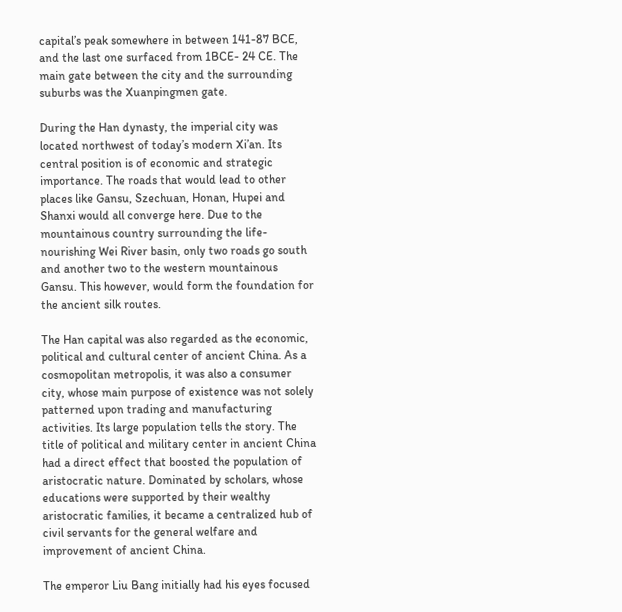capital’s peak somewhere in between 141-87 BCE, and the last one surfaced from 1BCE- 24 CE. The main gate between the city and the surrounding suburbs was the Xuanpingmen gate.

During the Han dynasty, the imperial city was located northwest of today’s modern Xi’an. Its central position is of economic and strategic importance. The roads that would lead to other places like Gansu, Szechuan, Honan, Hupei and Shanxi would all converge here. Due to the mountainous country surrounding the life-nourishing Wei River basin, only two roads go south and another two to the western mountainous Gansu. This however, would form the foundation for the ancient silk routes.

The Han capital was also regarded as the economic, political and cultural center of ancient China. As a cosmopolitan metropolis, it was also a consumer city, whose main purpose of existence was not solely patterned upon trading and manufacturing activities. Its large population tells the story. The title of political and military center in ancient China had a direct effect that boosted the population of aristocratic nature. Dominated by scholars, whose educations were supported by their wealthy aristocratic families, it became a centralized hub of civil servants for the general welfare and improvement of ancient China.

The emperor Liu Bang initially had his eyes focused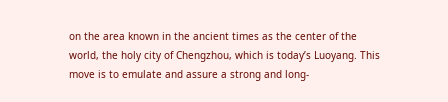on the area known in the ancient times as the center of the world, the holy city of Chengzhou, which is today’s Luoyang. This move is to emulate and assure a strong and long-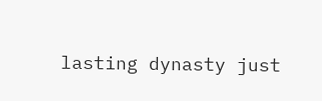lasting dynasty just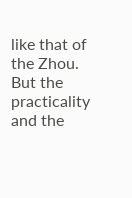like that of the Zhou. But the practicality and the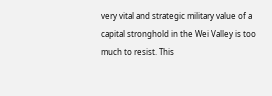very vital and strategic military value of a capital stronghold in the Wei Valley is too much to resist. This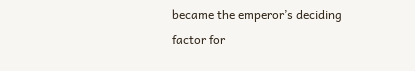became the emperor’s deciding factor for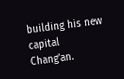building his new capital Chang’an.